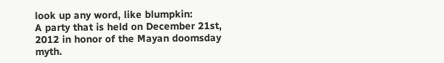look up any word, like blumpkin:
A party that is held on December 21st, 2012 in honor of the Mayan doomsday myth.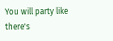You will party like there's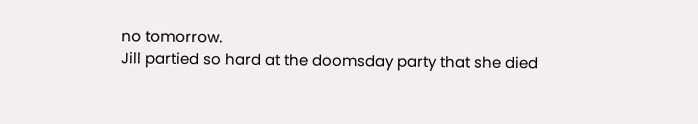no tomorrow.
Jill partied so hard at the doomsday party that she died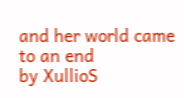and her world came to an end
by XullioS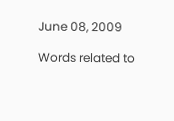June 08, 2009

Words related to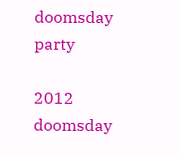doomsday party

2012 doomsday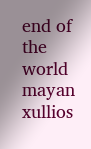end of the world mayan xullios